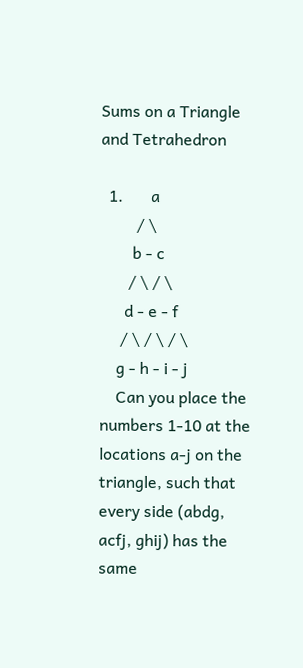Sums on a Triangle and Tetrahedron

  1.       a
         / \
        b - c
       / \ / \
      d - e - f
     / \ / \ / \
    g - h - i - j
    Can you place the numbers 1-10 at the locations a-j on the triangle, such that every side (abdg, acfj, ghij) has the same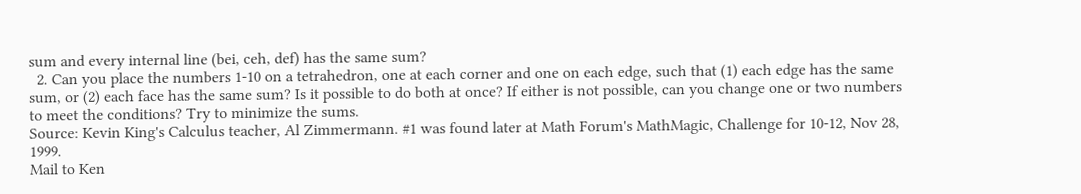sum and every internal line (bei, ceh, def) has the same sum?
  2. Can you place the numbers 1-10 on a tetrahedron, one at each corner and one on each edge, such that (1) each edge has the same sum, or (2) each face has the same sum? Is it possible to do both at once? If either is not possible, can you change one or two numbers to meet the conditions? Try to minimize the sums.
Source: Kevin King's Calculus teacher, Al Zimmermann. #1 was found later at Math Forum's MathMagic, Challenge for 10-12, Nov 28, 1999.
Mail to Ken